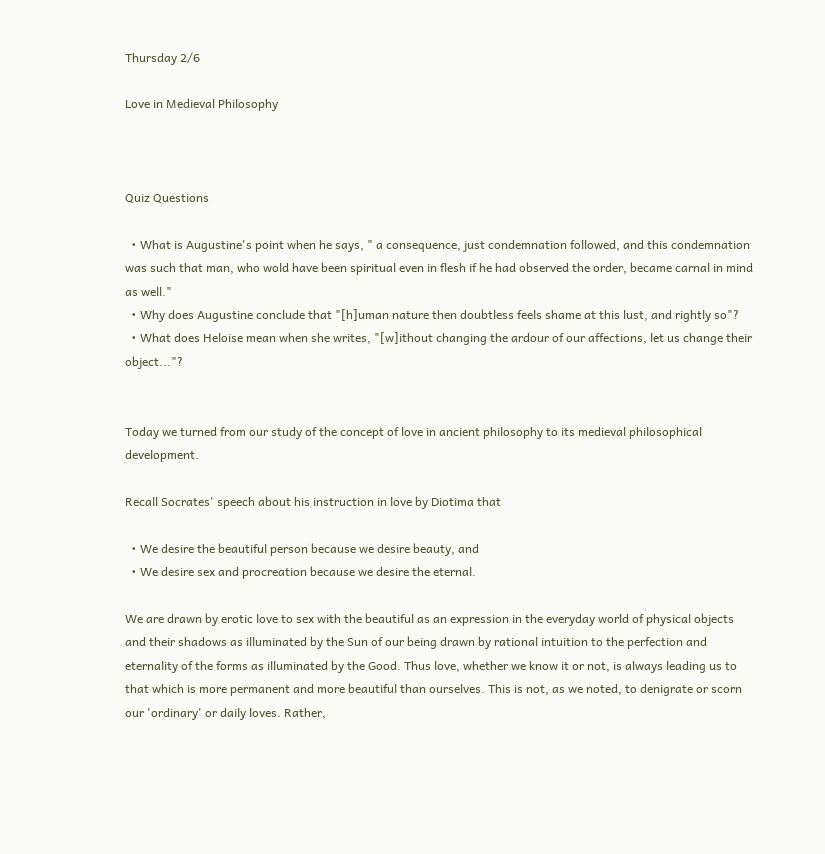Thursday 2/6

Love in Medieval Philosophy



Quiz Questions

  • What is Augustine's point when he says, " a consequence, just condemnation followed, and this condemnation was such that man, who wold have been spiritual even in flesh if he had observed the order, became carnal in mind as well."
  • Why does Augustine conclude that "[h]uman nature then doubtless feels shame at this lust, and rightly so"?
  • What does Heloise mean when she writes, "[w]ithout changing the ardour of our affections, let us change their object..."?


Today we turned from our study of the concept of love in ancient philosophy to its medieval philosophical development.

Recall Socrates' speech about his instruction in love by Diotima that

  • We desire the beautiful person because we desire beauty, and
  • We desire sex and procreation because we desire the eternal.

We are drawn by erotic love to sex with the beautiful as an expression in the everyday world of physical objects and their shadows as illuminated by the Sun of our being drawn by rational intuition to the perfection and eternality of the forms as illuminated by the Good. Thus love, whether we know it or not, is always leading us to that which is more permanent and more beautiful than ourselves. This is not, as we noted, to denigrate or scorn our 'ordinary' or daily loves. Rather,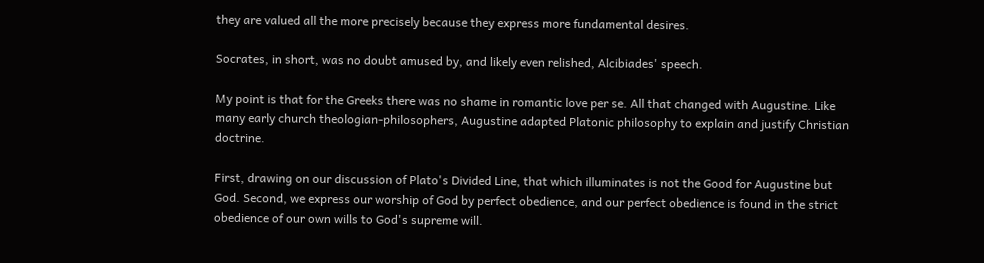they are valued all the more precisely because they express more fundamental desires.

Socrates, in short, was no doubt amused by, and likely even relished, Alcibiades' speech.

My point is that for the Greeks there was no shame in romantic love per se. All that changed with Augustine. Like many early church theologian-philosophers, Augustine adapted Platonic philosophy to explain and justify Christian doctrine.

First, drawing on our discussion of Plato's Divided Line, that which illuminates is not the Good for Augustine but God. Second, we express our worship of God by perfect obedience, and our perfect obedience is found in the strict obedience of our own wills to God's supreme will.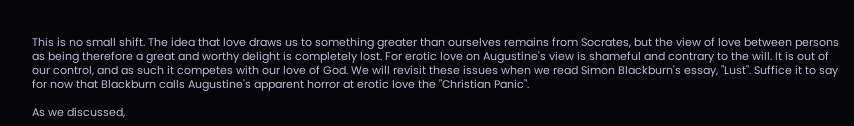This is no small shift. The idea that love draws us to something greater than ourselves remains from Socrates, but the view of love between persons as being therefore a great and worthy delight is completely lost. For erotic love on Augustine's view is shameful and contrary to the will. It is out of our control, and as such it competes with our love of God. We will revisit these issues when we read Simon Blackburn's essay, "Lust". Suffice it to say for now that Blackburn calls Augustine's apparent horror at erotic love the "Christian Panic".

As we discussed,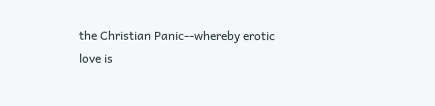the Christian Panic--whereby erotic love is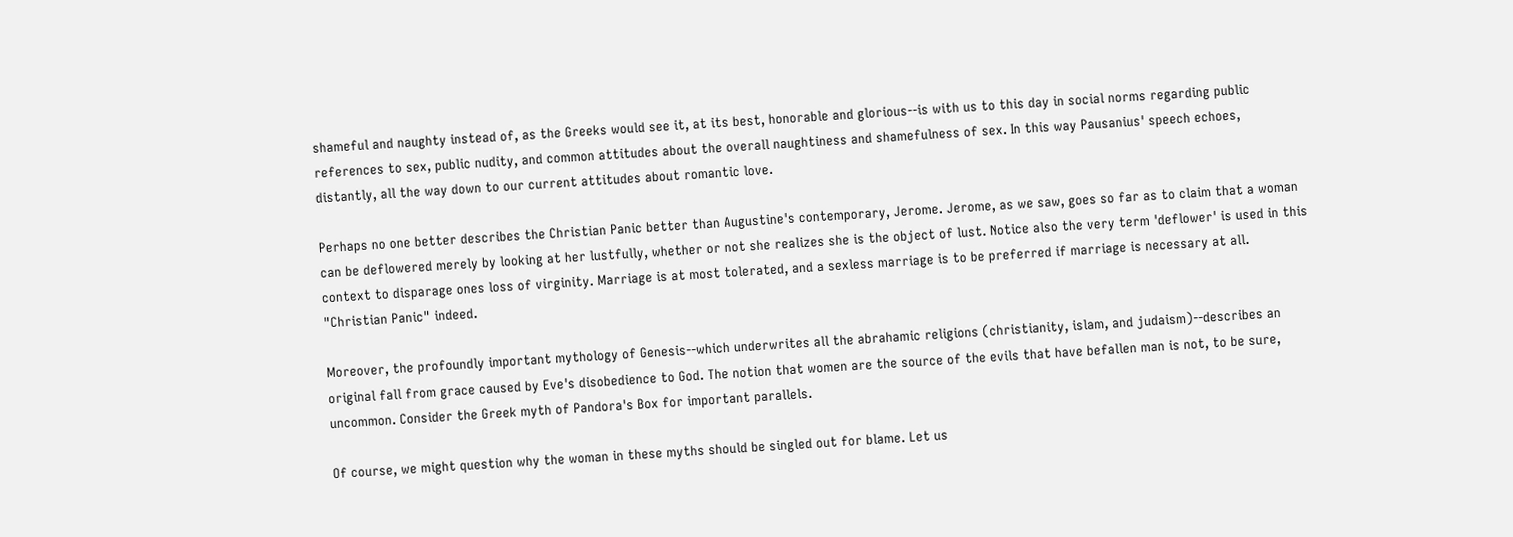shameful and naughty instead of, as the Greeks would see it, at its best, honorable and glorious--is with us to this day in social norms regarding public references to sex, public nudity, and common attitudes about the overall naughtiness and shamefulness of sex. In this way Pausanius' speech echoes, distantly, all the way down to our current attitudes about romantic love.

Perhaps no one better describes the Christian Panic better than Augustine's contemporary, Jerome. Jerome, as we saw, goes so far as to claim that a woman can be deflowered merely by looking at her lustfully, whether or not she realizes she is the object of lust. Notice also the very term 'deflower' is used in this context to disparage ones loss of virginity. Marriage is at most tolerated, and a sexless marriage is to be preferred if marriage is necessary at all. "Christian Panic" indeed.

Moreover, the profoundly important mythology of Genesis--which underwrites all the abrahamic religions (christianity, islam, and judaism)--describes an original fall from grace caused by Eve's disobedience to God. The notion that women are the source of the evils that have befallen man is not, to be sure, uncommon. Consider the Greek myth of Pandora's Box for important parallels.

Of course, we might question why the woman in these myths should be singled out for blame. Let us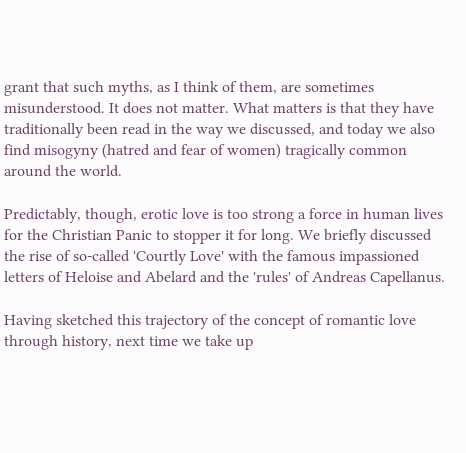grant that such myths, as I think of them, are sometimes misunderstood. It does not matter. What matters is that they have traditionally been read in the way we discussed, and today we also find misogyny (hatred and fear of women) tragically common around the world.

Predictably, though, erotic love is too strong a force in human lives for the Christian Panic to stopper it for long. We briefly discussed the rise of so-called 'Courtly Love' with the famous impassioned letters of Heloise and Abelard and the 'rules' of Andreas Capellanus.

Having sketched this trajectory of the concept of romantic love through history, next time we take up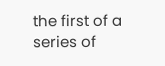the first of a series of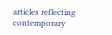articles reflecting contemporary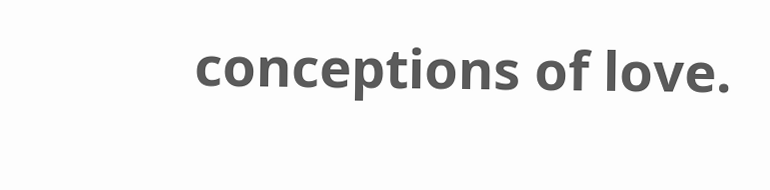conceptions of love.